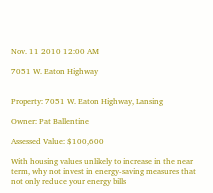Nov. 11 2010 12:00 AM

7051 W. Eaton Highway


Property: 7051 W. Eaton Highway, Lansing

Owner: Pat Ballentine

Assessed Value: $100,600

With housing values unlikely to increase in the near term, why not invest in energy-saving measures that not only reduce your energy bills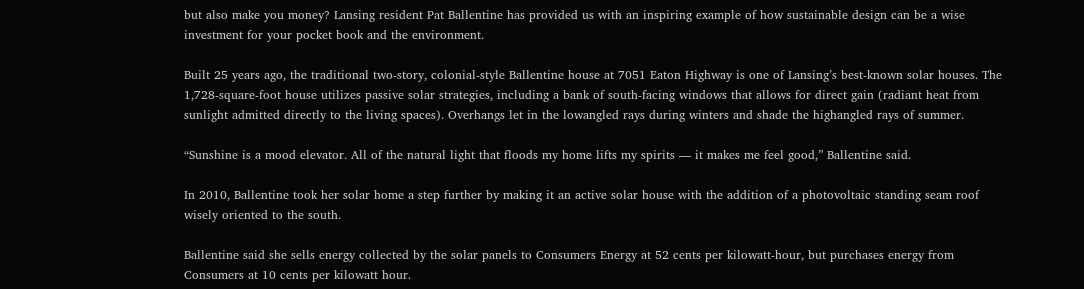but also make you money? Lansing resident Pat Ballentine has provided us with an inspiring example of how sustainable design can be a wise investment for your pocket book and the environment.

Built 25 years ago, the traditional two-story, colonial-style Ballentine house at 7051 Eaton Highway is one of Lansing’s best-known solar houses. The 1,728-square-foot house utilizes passive solar strategies, including a bank of south-facing windows that allows for direct gain (radiant heat from sunlight admitted directly to the living spaces). Overhangs let in the lowangled rays during winters and shade the highangled rays of summer.

“Sunshine is a mood elevator. All of the natural light that floods my home lifts my spirits — it makes me feel good,” Ballentine said.

In 2010, Ballentine took her solar home a step further by making it an active solar house with the addition of a photovoltaic standing seam roof wisely oriented to the south.

Ballentine said she sells energy collected by the solar panels to Consumers Energy at 52 cents per kilowatt-hour, but purchases energy from Consumers at 10 cents per kilowatt hour.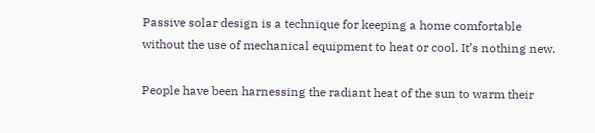Passive solar design is a technique for keeping a home comfortable without the use of mechanical equipment to heat or cool. It’s nothing new.

People have been harnessing the radiant heat of the sun to warm their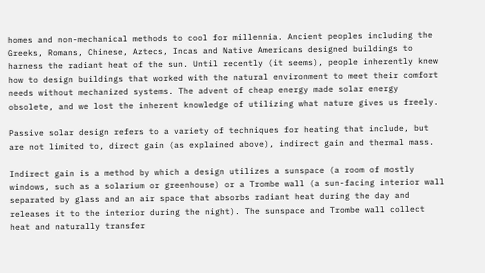homes and non-mechanical methods to cool for millennia. Ancient peoples including the Greeks, Romans, Chinese, Aztecs, Incas and Native Americans designed buildings to harness the radiant heat of the sun. Until recently (it seems), people inherently knew how to design buildings that worked with the natural environment to meet their comfort needs without mechanized systems. The advent of cheap energy made solar energy obsolete, and we lost the inherent knowledge of utilizing what nature gives us freely.

Passive solar design refers to a variety of techniques for heating that include, but are not limited to, direct gain (as explained above), indirect gain and thermal mass.

Indirect gain is a method by which a design utilizes a sunspace (a room of mostly windows, such as a solarium or greenhouse) or a Trombe wall (a sun-facing interior wall separated by glass and an air space that absorbs radiant heat during the day and releases it to the interior during the night). The sunspace and Trombe wall collect heat and naturally transfer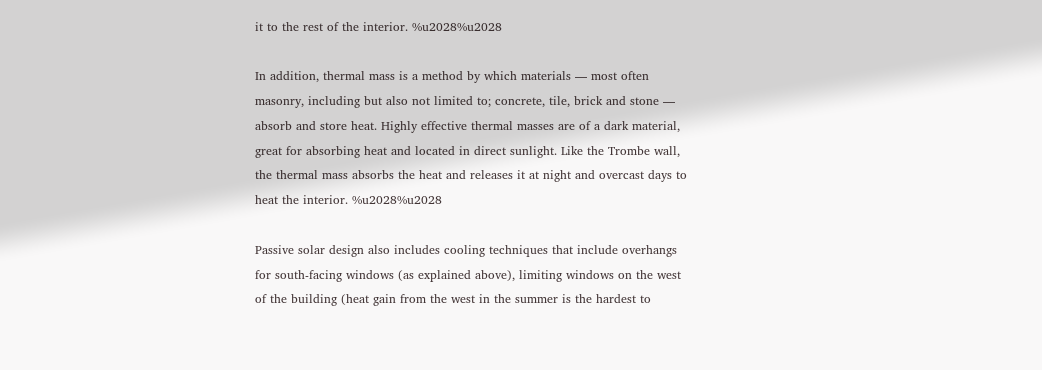it to the rest of the interior. %u2028%u2028

In addition, thermal mass is a method by which materials — most often masonry, including but also not limited to; concrete, tile, brick and stone — absorb and store heat. Highly effective thermal masses are of a dark material, great for absorbing heat and located in direct sunlight. Like the Trombe wall, the thermal mass absorbs the heat and releases it at night and overcast days to heat the interior. %u2028%u2028

Passive solar design also includes cooling techniques that include overhangs for south-facing windows (as explained above), limiting windows on the west of the building (heat gain from the west in the summer is the hardest to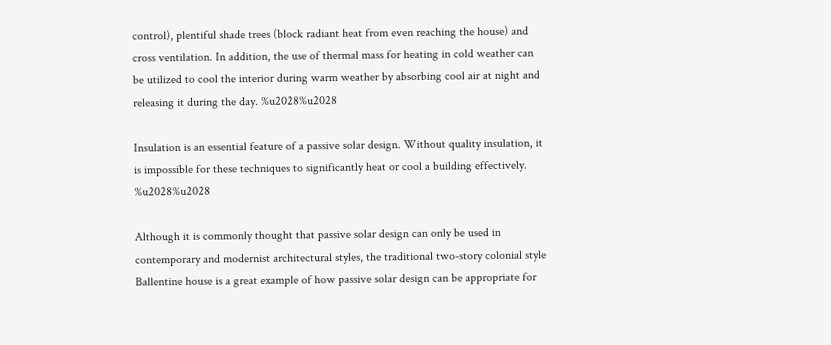control), plentiful shade trees (block radiant heat from even reaching the house) and cross ventilation. In addition, the use of thermal mass for heating in cold weather can be utilized to cool the interior during warm weather by absorbing cool air at night and releasing it during the day. %u2028%u2028

Insulation is an essential feature of a passive solar design. Without quality insulation, it is impossible for these techniques to significantly heat or cool a building effectively. %u2028%u2028

Although it is commonly thought that passive solar design can only be used in contemporary and modernist architectural styles, the traditional two-story colonial style Ballentine house is a great example of how passive solar design can be appropriate for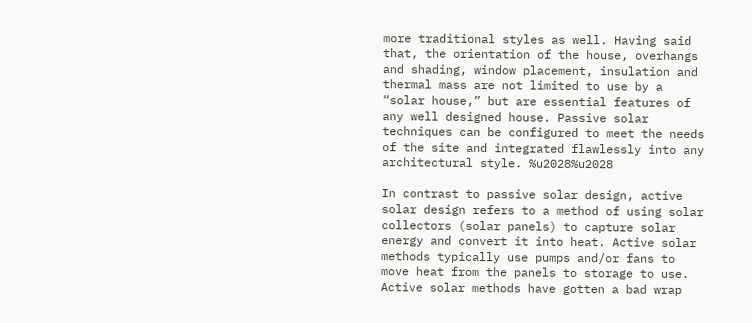more traditional styles as well. Having said that, the orientation of the house, overhangs and shading, window placement, insulation and thermal mass are not limited to use by a “solar house,” but are essential features of any well designed house. Passive solar techniques can be configured to meet the needs of the site and integrated flawlessly into any architectural style. %u2028%u2028

In contrast to passive solar design, active solar design refers to a method of using solar collectors (solar panels) to capture solar energy and convert it into heat. Active solar methods typically use pumps and/or fans to move heat from the panels to storage to use. Active solar methods have gotten a bad wrap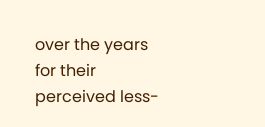over the years for their perceived less-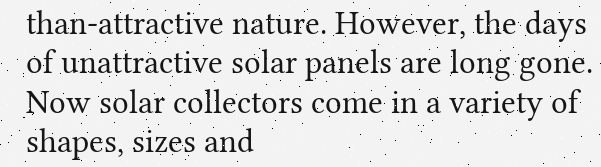than-attractive nature. However, the days of unattractive solar panels are long gone. Now solar collectors come in a variety of shapes, sizes and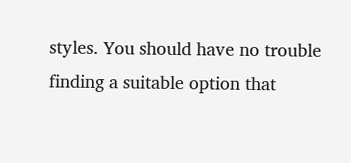styles. You should have no trouble finding a suitable option that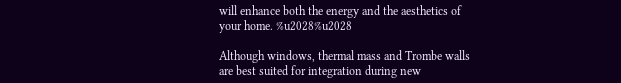will enhance both the energy and the aesthetics of your home. %u2028%u2028

Although windows, thermal mass and Trombe walls are best suited for integration during new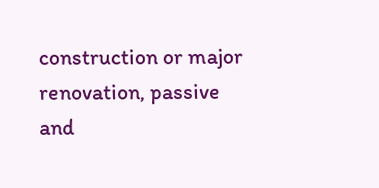construction or major renovation, passive and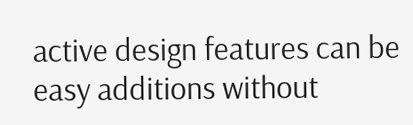active design features can be easy additions without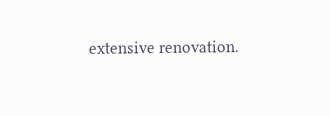extensive renovation.